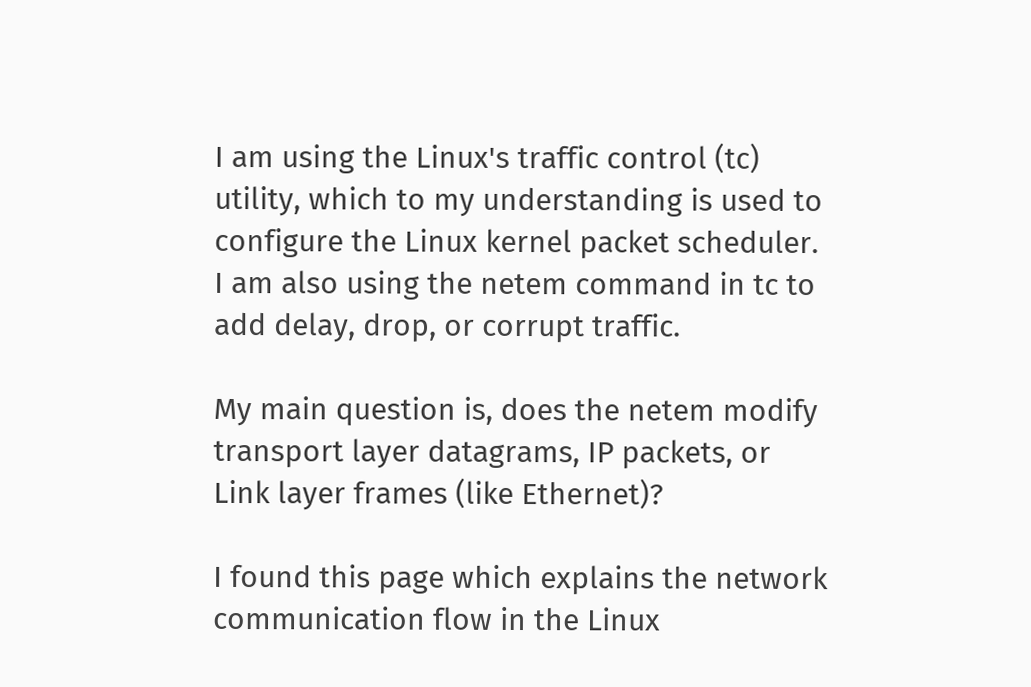I am using the Linux's traffic control (tc) utility, which to my understanding is used to configure the Linux kernel packet scheduler. I am also using the netem command in tc to add delay, drop, or corrupt traffic.

My main question is, does the netem modify transport layer datagrams, IP packets, or Link layer frames (like Ethernet)?

I found this page which explains the network communication flow in the Linux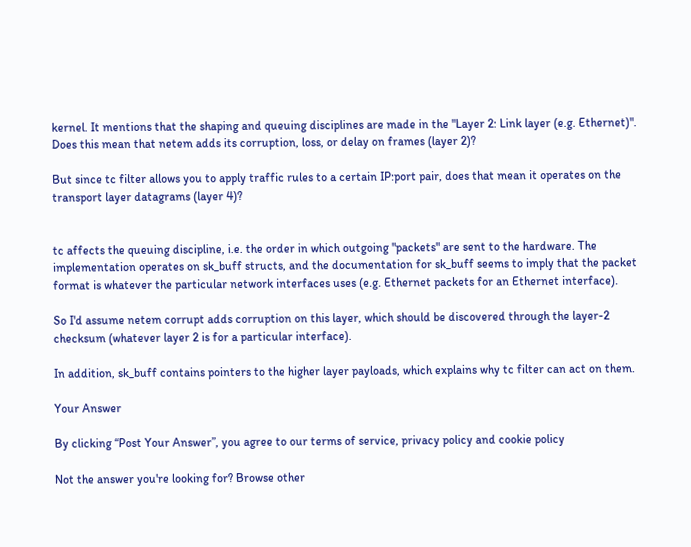kernel. It mentions that the shaping and queuing disciplines are made in the "Layer 2: Link layer (e.g. Ethernet)". Does this mean that netem adds its corruption, loss, or delay on frames (layer 2)?

But since tc filter allows you to apply traffic rules to a certain IP:port pair, does that mean it operates on the transport layer datagrams (layer 4)?


tc affects the queuing discipline, i.e. the order in which outgoing "packets" are sent to the hardware. The implementation operates on sk_buff structs, and the documentation for sk_buff seems to imply that the packet format is whatever the particular network interfaces uses (e.g. Ethernet packets for an Ethernet interface).

So I'd assume netem corrupt adds corruption on this layer, which should be discovered through the layer-2 checksum (whatever layer 2 is for a particular interface).

In addition, sk_buff contains pointers to the higher layer payloads, which explains why tc filter can act on them.

Your Answer

By clicking “Post Your Answer”, you agree to our terms of service, privacy policy and cookie policy

Not the answer you're looking for? Browse other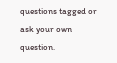questions tagged or ask your own question.